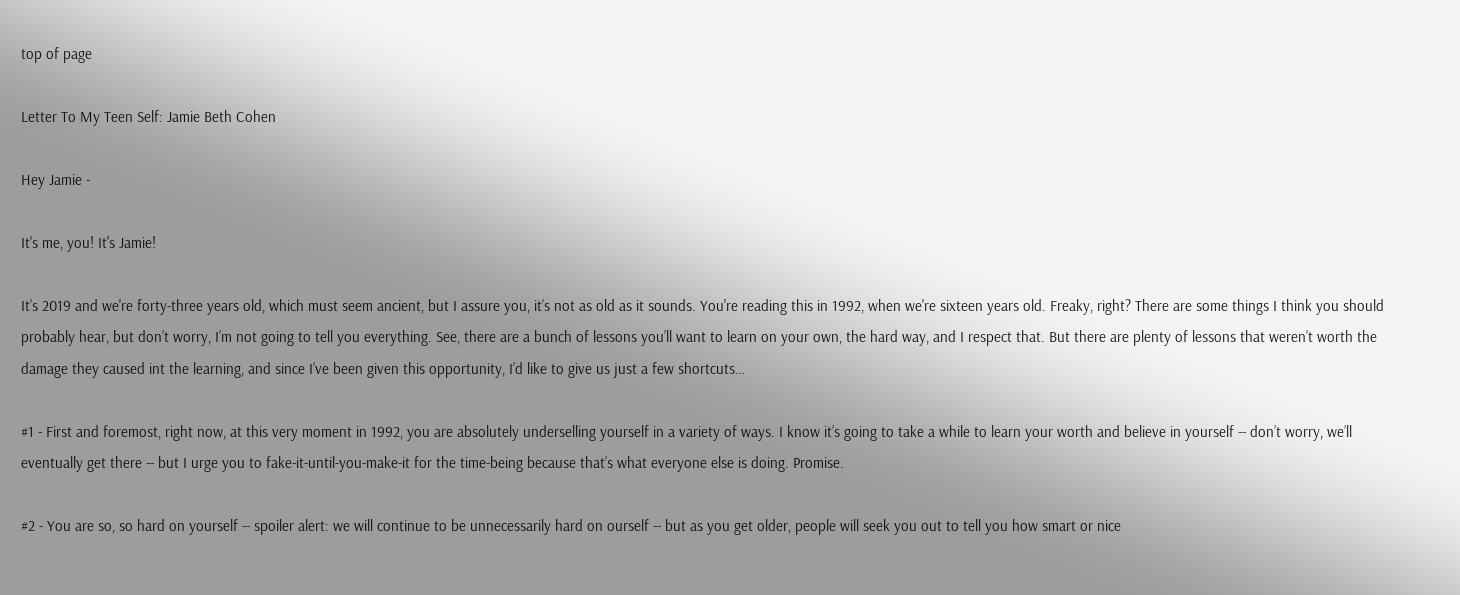top of page

Letter To My Teen Self: Jamie Beth Cohen

Hey Jamie -

It's me, you! It's Jamie!

It’s 2019 and we're forty-three years old, which must seem ancient, but I assure you, it’s not as old as it sounds. You're reading this in 1992, when we're sixteen years old. Freaky, right? There are some things I think you should probably hear, but don’t worry, I’m not going to tell you everything. See, there are a bunch of lessons you’ll want to learn on your own, the hard way, and I respect that. But there are plenty of lessons that weren’t worth the damage they caused int the learning, and since I’ve been given this opportunity, I’d like to give us just a few shortcuts…

#1 - First and foremost, right now, at this very moment in 1992, you are absolutely underselling yourself in a variety of ways. I know it’s going to take a while to learn your worth and believe in yourself -- don’t worry, we’ll eventually get there -- but I urge you to fake-it-until-you-make-it for the time-being because that’s what everyone else is doing. Promise.

#2 - You are so, so hard on yourself -- spoiler alert: we will continue to be unnecessarily hard on ourself -- but as you get older, people will seek you out to tell you how smart or nice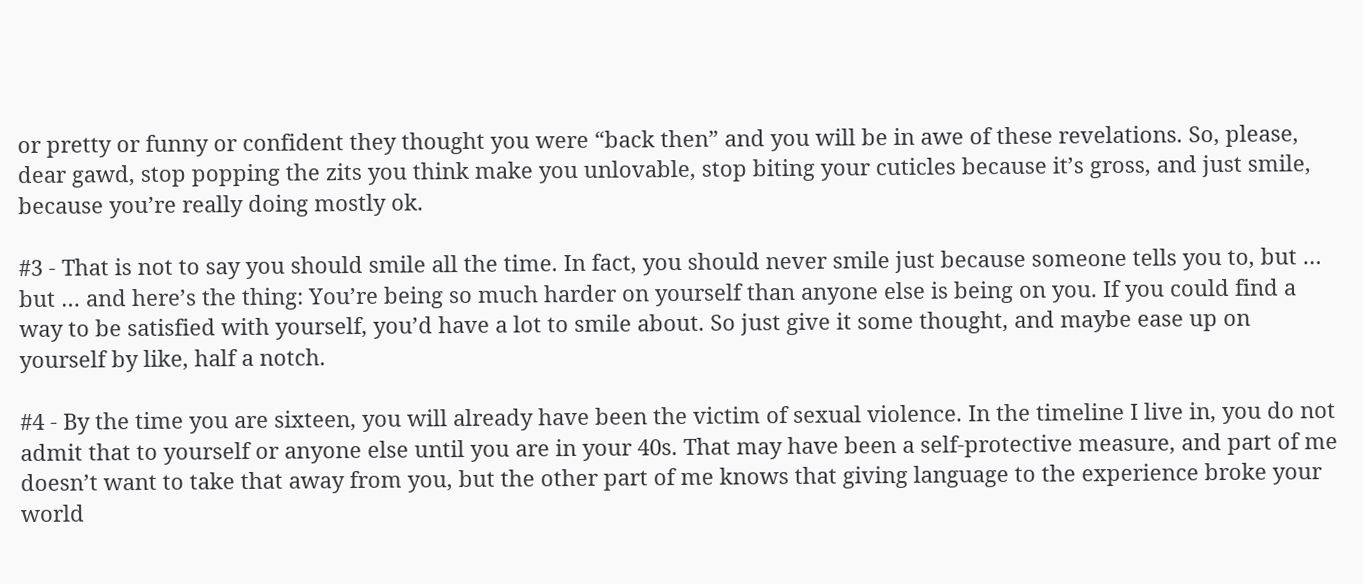or pretty or funny or confident they thought you were “back then” and you will be in awe of these revelations. So, please, dear gawd, stop popping the zits you think make you unlovable, stop biting your cuticles because it’s gross, and just smile, because you’re really doing mostly ok.

#3 - That is not to say you should smile all the time. In fact, you should never smile just because someone tells you to, but … but … and here’s the thing: You’re being so much harder on yourself than anyone else is being on you. If you could find a way to be satisfied with yourself, you’d have a lot to smile about. So just give it some thought, and maybe ease up on yourself by like, half a notch.

#4 - By the time you are sixteen, you will already have been the victim of sexual violence. In the timeline I live in, you do not admit that to yourself or anyone else until you are in your 40s. That may have been a self-protective measure, and part of me doesn’t want to take that away from you, but the other part of me knows that giving language to the experience broke your world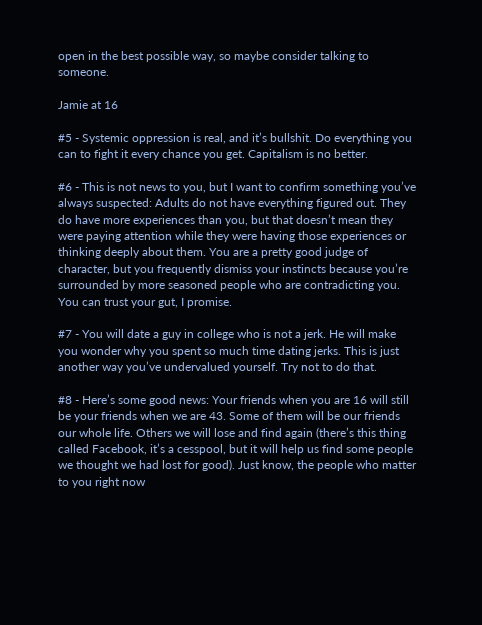open in the best possible way, so maybe consider talking to someone.

Jamie at 16

#5 - Systemic oppression is real, and it’s bullshit. Do everything you can to fight it every chance you get. Capitalism is no better.

#6 - This is not news to you, but I want to confirm something you’ve always suspected: Adults do not have everything figured out. They do have more experiences than you, but that doesn’t mean they were paying attention while they were having those experiences or thinking deeply about them. You are a pretty good judge of character, but you frequently dismiss your instincts because you’re surrounded by more seasoned people who are contradicting you. You can trust your gut, I promise.

#7 - You will date a guy in college who is not a jerk. He will make you wonder why you spent so much time dating jerks. This is just another way you’ve undervalued yourself. Try not to do that.

#8 - Here’s some good news: Your friends when you are 16 will still be your friends when we are 43. Some of them will be our friends our whole life. Others we will lose and find again (there’s this thing called Facebook, it’s a cesspool, but it will help us find some people we thought we had lost for good). Just know, the people who matter to you right now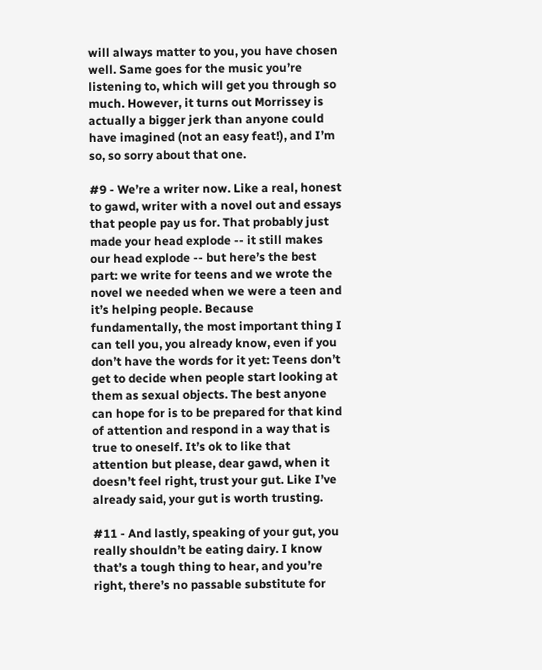will always matter to you, you have chosen well. Same goes for the music you’re listening to, which will get you through so much. However, it turns out Morrissey is actually a bigger jerk than anyone could have imagined (not an easy feat!), and I’m so, so sorry about that one.

#9 - We’re a writer now. Like a real, honest to gawd, writer with a novel out and essays that people pay us for. That probably just made your head explode -- it still makes our head explode -- but here’s the best part: we write for teens and we wrote the novel we needed when we were a teen and it’s helping people. Because fundamentally, the most important thing I can tell you, you already know, even if you don’t have the words for it yet: Teens don’t get to decide when people start looking at them as sexual objects. The best anyone can hope for is to be prepared for that kind of attention and respond in a way that is true to oneself. It’s ok to like that attention but please, dear gawd, when it doesn’t feel right, trust your gut. Like I’ve already said, your gut is worth trusting.

#11 - And lastly, speaking of your gut, you really shouldn’t be eating dairy. I know that’s a tough thing to hear, and you’re right, there’s no passable substitute for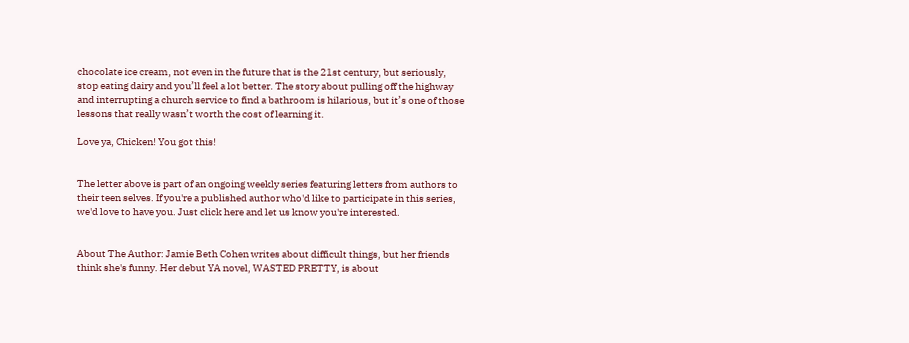chocolate ice cream, not even in the future that is the 21st century, but seriously, stop eating dairy and you’ll feel a lot better. The story about pulling off the highway and interrupting a church service to find a bathroom is hilarious, but it’s one of those lessons that really wasn’t worth the cost of learning it.

Love ya, Chicken! You got this!


The letter above is part of an ongoing weekly series featuring letters from authors to their teen selves. If you're a published author who'd like to participate in this series, we'd love to have you. Just click here and let us know you're interested.


About The Author: Jamie Beth Cohen writes about difficult things, but her friends think she's funny. Her debut YA novel, WASTED PRETTY, is about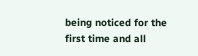being noticed for the first time and all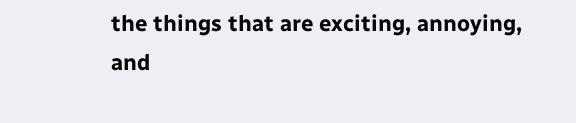the things that are exciting, annoying, and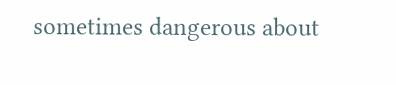sometimes dangerous about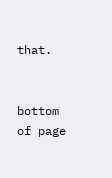that.


bottom of page